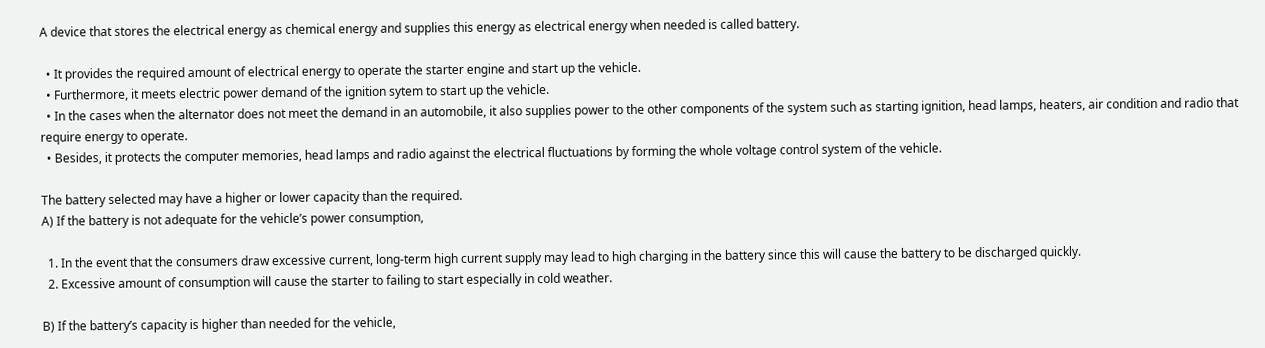A device that stores the electrical energy as chemical energy and supplies this energy as electrical energy when needed is called battery.

  • It provides the required amount of electrical energy to operate the starter engine and start up the vehicle.
  • Furthermore, it meets electric power demand of the ignition sytem to start up the vehicle.
  • In the cases when the alternator does not meet the demand in an automobile, it also supplies power to the other components of the system such as starting ignition, head lamps, heaters, air condition and radio that require energy to operate.
  • Besides, it protects the computer memories, head lamps and radio against the electrical fluctuations by forming the whole voltage control system of the vehicle.

The battery selected may have a higher or lower capacity than the required.
A) If the battery is not adequate for the vehicle’s power consumption,

  1. In the event that the consumers draw excessive current, long-term high current supply may lead to high charging in the battery since this will cause the battery to be discharged quickly.
  2. Excessive amount of consumption will cause the starter to failing to start especially in cold weather.

B) If the battery’s capacity is higher than needed for the vehicle,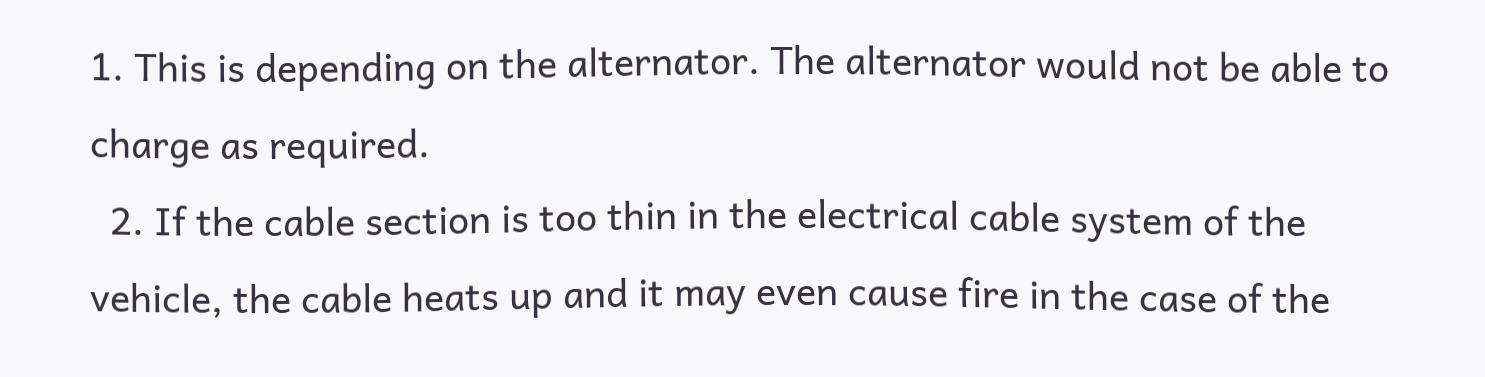1. This is depending on the alternator. The alternator would not be able to charge as required.
  2. If the cable section is too thin in the electrical cable system of the vehicle, the cable heats up and it may even cause fire in the case of the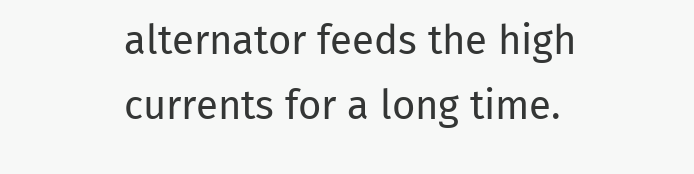alternator feeds the high currents for a long time.